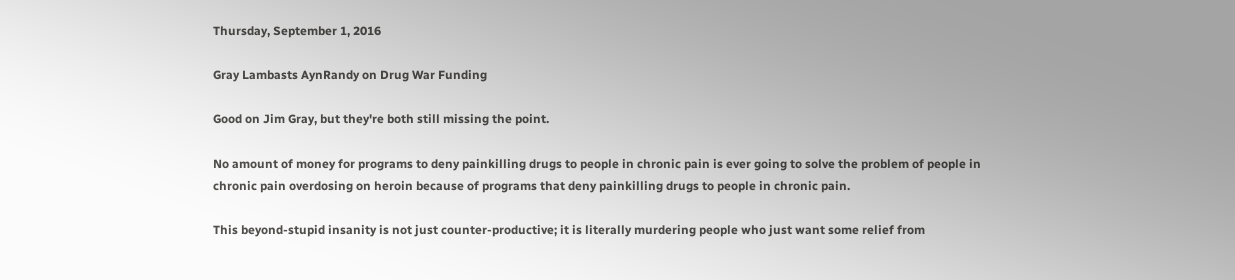Thursday, September 1, 2016

Gray Lambasts AynRandy on Drug War Funding

Good on Jim Gray, but they're both still missing the point.

No amount of money for programs to deny painkilling drugs to people in chronic pain is ever going to solve the problem of people in chronic pain overdosing on heroin because of programs that deny painkilling drugs to people in chronic pain.

This beyond-stupid insanity is not just counter-productive; it is literally murdering people who just want some relief from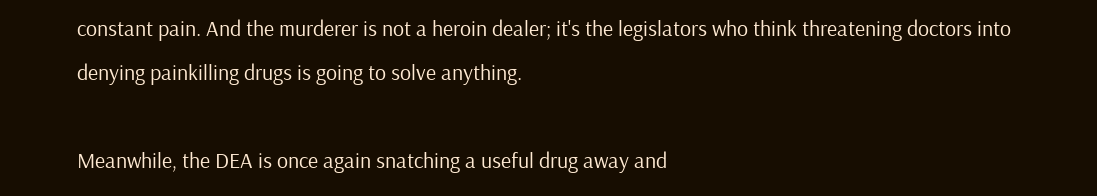constant pain. And the murderer is not a heroin dealer; it's the legislators who think threatening doctors into denying painkilling drugs is going to solve anything.

Meanwhile, the DEA is once again snatching a useful drug away and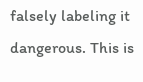falsely labeling it dangerous. This is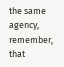the same agency, remember, that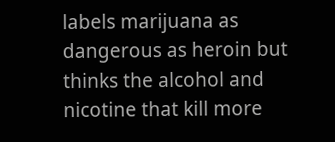labels marijuana as dangerous as heroin but thinks the alcohol and nicotine that kill more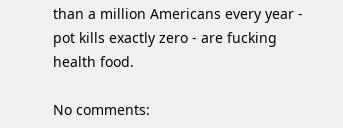than a million Americans every year - pot kills exactly zero - are fucking health food.

No comments: